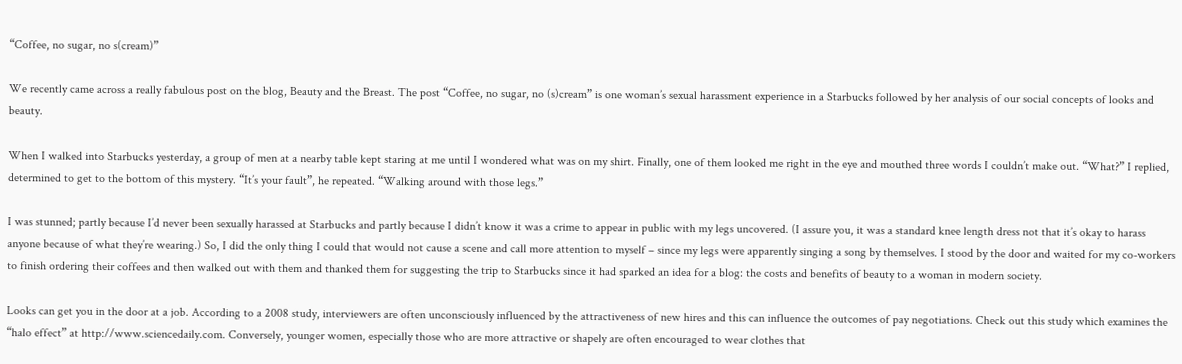“Coffee, no sugar, no s(cream)”

We recently came across a really fabulous post on the blog, Beauty and the Breast. The post “Coffee, no sugar, no (s)cream” is one woman’s sexual harassment experience in a Starbucks followed by her analysis of our social concepts of looks and beauty.

When I walked into Starbucks yesterday, a group of men at a nearby table kept staring at me until I wondered what was on my shirt. Finally, one of them looked me right in the eye and mouthed three words I couldn’t make out. “What?” I replied, determined to get to the bottom of this mystery. “It’s your fault”, he repeated. “Walking around with those legs.”

I was stunned; partly because I’d never been sexually harassed at Starbucks and partly because I didn’t know it was a crime to appear in public with my legs uncovered. (I assure you, it was a standard knee length dress not that it’s okay to harass anyone because of what they’re wearing.) So, I did the only thing I could that would not cause a scene and call more attention to myself – since my legs were apparently singing a song by themselves. I stood by the door and waited for my co-workers to finish ordering their coffees and then walked out with them and thanked them for suggesting the trip to Starbucks since it had sparked an idea for a blog: the costs and benefits of beauty to a woman in modern society.

Looks can get you in the door at a job. According to a 2008 study, interviewers are often unconsciously influenced by the attractiveness of new hires and this can influence the outcomes of pay negotiations. Check out this study which examines the “halo effect” at http://www.sciencedaily.com. Conversely, younger women, especially those who are more attractive or shapely are often encouraged to wear clothes that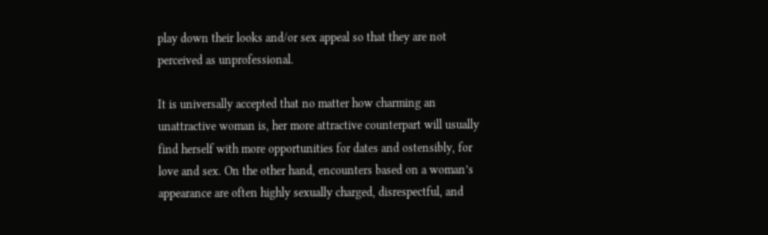play down their looks and/or sex appeal so that they are not perceived as unprofessional.

It is universally accepted that no matter how charming an unattractive woman is, her more attractive counterpart will usually find herself with more opportunities for dates and ostensibly, for love and sex. On the other hand, encounters based on a woman’s appearance are often highly sexually charged, disrespectful, and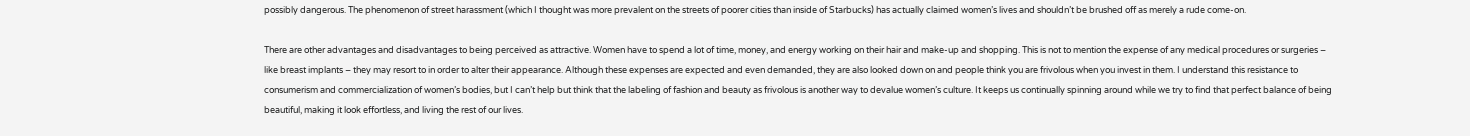possibly dangerous. The phenomenon of street harassment (which I thought was more prevalent on the streets of poorer cities than inside of Starbucks) has actually claimed women’s lives and shouldn’t be brushed off as merely a rude come-on.

There are other advantages and disadvantages to being perceived as attractive. Women have to spend a lot of time, money, and energy working on their hair and make-up and shopping. This is not to mention the expense of any medical procedures or surgeries – like breast implants – they may resort to in order to alter their appearance. Although these expenses are expected and even demanded, they are also looked down on and people think you are frivolous when you invest in them. I understand this resistance to consumerism and commercialization of women’s bodies, but I can’t help but think that the labeling of fashion and beauty as frivolous is another way to devalue women’s culture. It keeps us continually spinning around while we try to find that perfect balance of being beautiful, making it look effortless, and living the rest of our lives.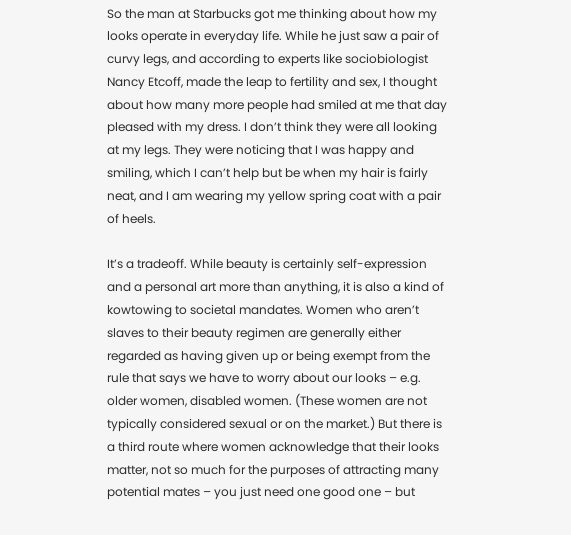So the man at Starbucks got me thinking about how my looks operate in everyday life. While he just saw a pair of curvy legs, and according to experts like sociobiologist Nancy Etcoff, made the leap to fertility and sex, I thought about how many more people had smiled at me that day pleased with my dress. I don’t think they were all looking at my legs. They were noticing that I was happy and smiling, which I can’t help but be when my hair is fairly neat, and I am wearing my yellow spring coat with a pair of heels.

It’s a tradeoff. While beauty is certainly self-expression and a personal art more than anything, it is also a kind of kowtowing to societal mandates. Women who aren’t slaves to their beauty regimen are generally either regarded as having given up or being exempt from the rule that says we have to worry about our looks – e.g. older women, disabled women. (These women are not typically considered sexual or on the market.) But there is a third route where women acknowledge that their looks matter, not so much for the purposes of attracting many potential mates – you just need one good one – but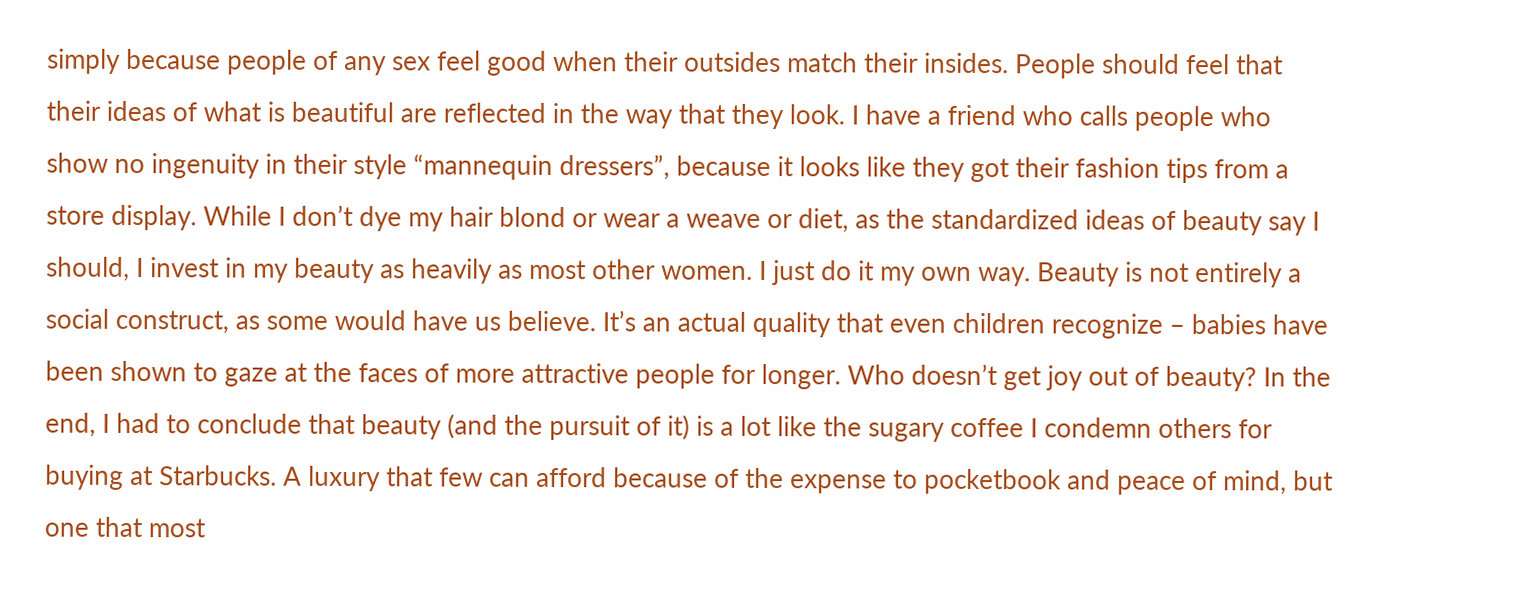simply because people of any sex feel good when their outsides match their insides. People should feel that their ideas of what is beautiful are reflected in the way that they look. I have a friend who calls people who show no ingenuity in their style “mannequin dressers”, because it looks like they got their fashion tips from a store display. While I don’t dye my hair blond or wear a weave or diet, as the standardized ideas of beauty say I should, I invest in my beauty as heavily as most other women. I just do it my own way. Beauty is not entirely a social construct, as some would have us believe. It’s an actual quality that even children recognize – babies have been shown to gaze at the faces of more attractive people for longer. Who doesn’t get joy out of beauty? In the end, I had to conclude that beauty (and the pursuit of it) is a lot like the sugary coffee I condemn others for buying at Starbucks. A luxury that few can afford because of the expense to pocketbook and peace of mind, but one that most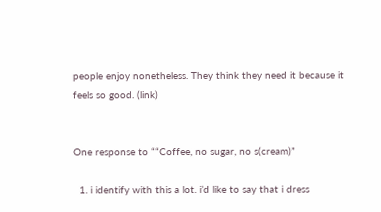people enjoy nonetheless. They think they need it because it feels so good. (link)


One response to ““Coffee, no sugar, no s(cream)”

  1. i identify with this a lot. i’d like to say that i dress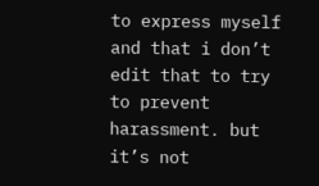to express myself and that i don’t edit that to try to prevent harassment. but it’s not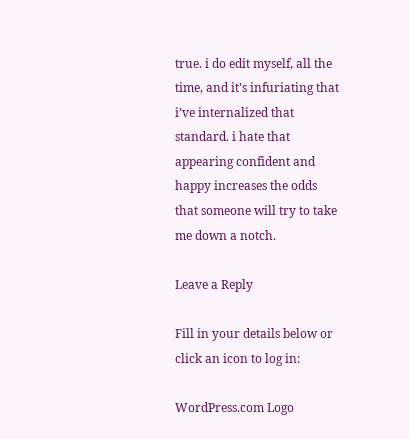true. i do edit myself, all the time, and it’s infuriating that i’ve internalized that standard. i hate that appearing confident and happy increases the odds that someone will try to take me down a notch.

Leave a Reply

Fill in your details below or click an icon to log in:

WordPress.com Logo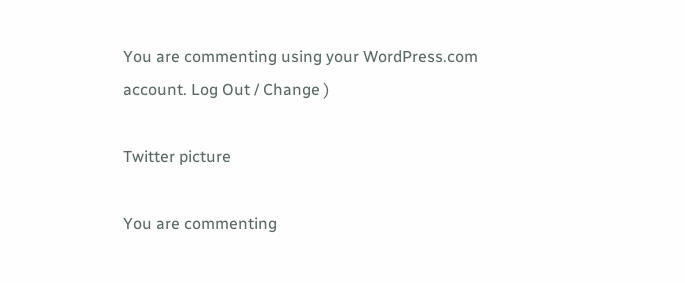You are commenting using your WordPress.com account. Log Out / Change )

Twitter picture

You are commenting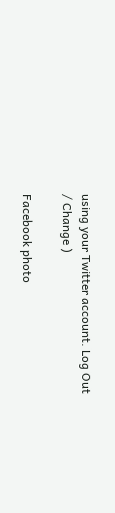using your Twitter account. Log Out / Change )

Facebook photo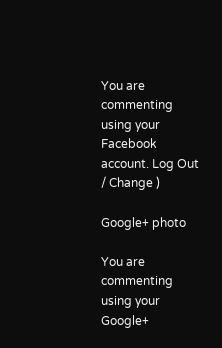You are commenting using your Facebook account. Log Out / Change )

Google+ photo

You are commenting using your Google+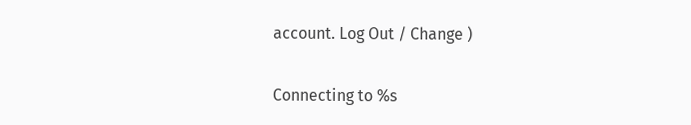account. Log Out / Change )

Connecting to %s